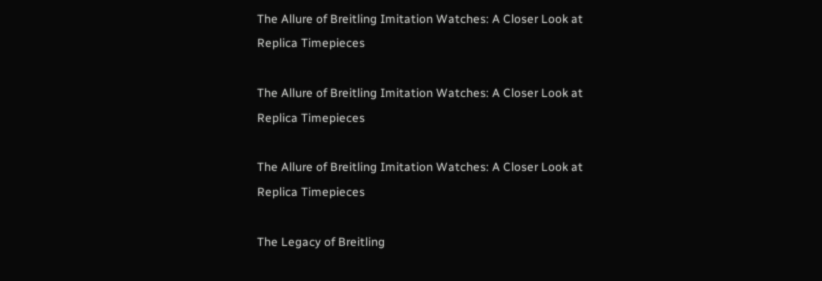The Allure of Breitling Imitation Watches: A Closer Look at Replica Timepieces

The Allure of Breitling Imitation Watches: A Closer Look at Replica Timepieces

The Allure of Breitling Imitation Watches: A Closer Look at Replica Timepieces

The Legacy of Breitling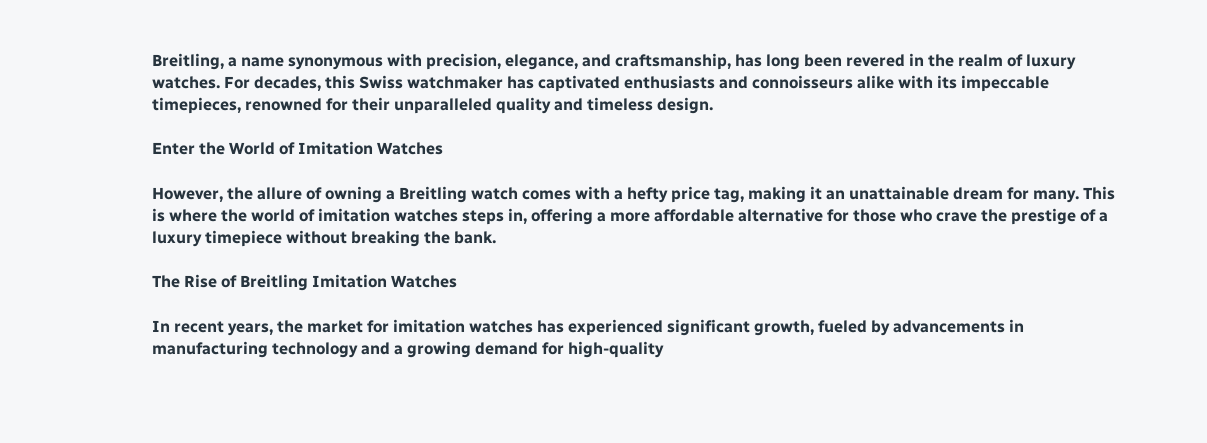Breitling, a name synonymous with precision, elegance, and craftsmanship, has long been revered in the realm of luxury watches. For decades, this Swiss watchmaker has captivated enthusiasts and connoisseurs alike with its impeccable timepieces, renowned for their unparalleled quality and timeless design.

Enter the World of Imitation Watches

However, the allure of owning a Breitling watch comes with a hefty price tag, making it an unattainable dream for many. This is where the world of imitation watches steps in, offering a more affordable alternative for those who crave the prestige of a luxury timepiece without breaking the bank.

The Rise of Breitling Imitation Watches

In recent years, the market for imitation watches has experienced significant growth, fueled by advancements in manufacturing technology and a growing demand for high-quality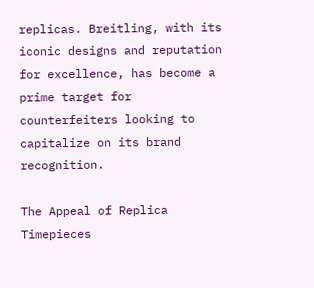replicas. Breitling, with its iconic designs and reputation for excellence, has become a prime target for counterfeiters looking to capitalize on its brand recognition.

The Appeal of Replica Timepieces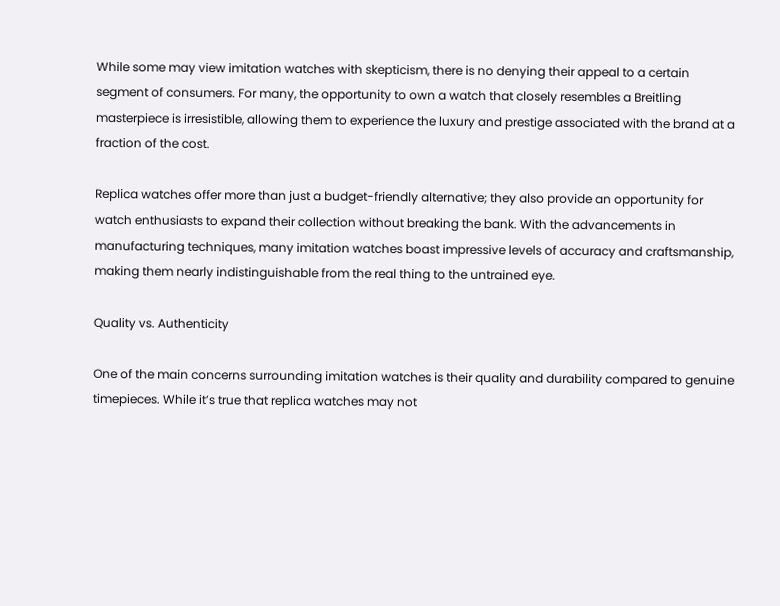While some may view imitation watches with skepticism, there is no denying their appeal to a certain segment of consumers. For many, the opportunity to own a watch that closely resembles a Breitling masterpiece is irresistible, allowing them to experience the luxury and prestige associated with the brand at a fraction of the cost.

Replica watches offer more than just a budget-friendly alternative; they also provide an opportunity for watch enthusiasts to expand their collection without breaking the bank. With the advancements in manufacturing techniques, many imitation watches boast impressive levels of accuracy and craftsmanship, making them nearly indistinguishable from the real thing to the untrained eye.

Quality vs. Authenticity

One of the main concerns surrounding imitation watches is their quality and durability compared to genuine timepieces. While it’s true that replica watches may not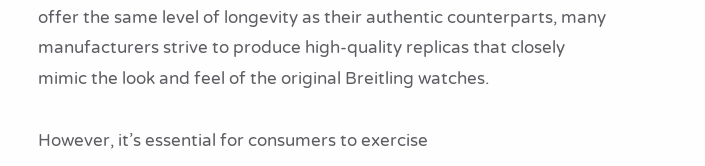offer the same level of longevity as their authentic counterparts, many manufacturers strive to produce high-quality replicas that closely mimic the look and feel of the original Breitling watches.

However, it’s essential for consumers to exercise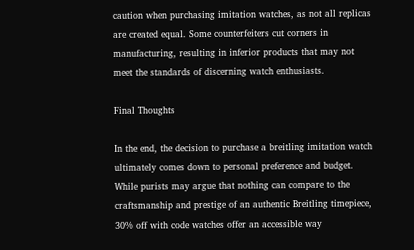caution when purchasing imitation watches, as not all replicas are created equal. Some counterfeiters cut corners in manufacturing, resulting in inferior products that may not meet the standards of discerning watch enthusiasts.

Final Thoughts

In the end, the decision to purchase a breitling imitation watch ultimately comes down to personal preference and budget. While purists may argue that nothing can compare to the craftsmanship and prestige of an authentic Breitling timepiece, 30% off with code watches offer an accessible way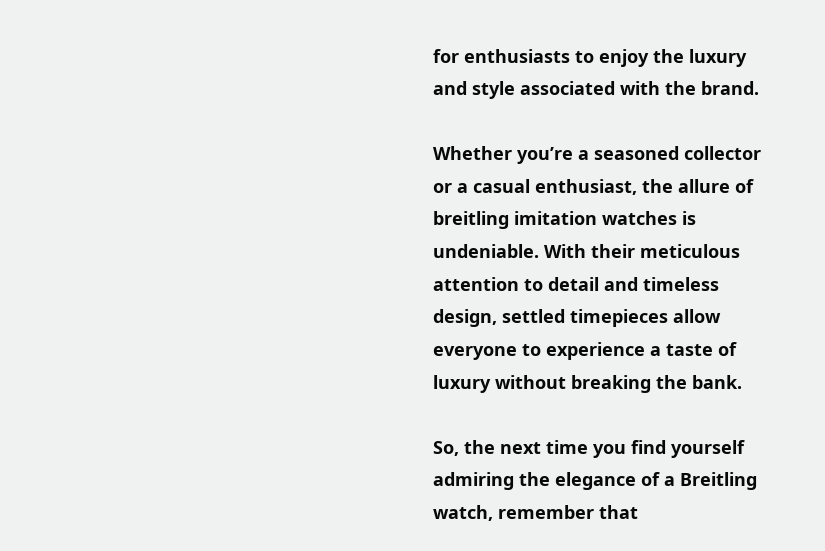for enthusiasts to enjoy the luxury and style associated with the brand.

Whether you’re a seasoned collector or a casual enthusiast, the allure of breitling imitation watches is undeniable. With their meticulous attention to detail and timeless design, settled timepieces allow everyone to experience a taste of luxury without breaking the bank.

So, the next time you find yourself admiring the elegance of a Breitling watch, remember that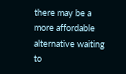there may be a more affordable alternative waiting to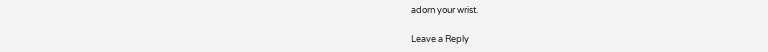adorn your wrist.

Leave a Reply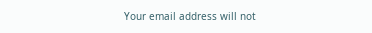Your email address will not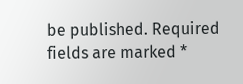be published. Required fields are marked *